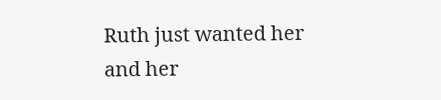Ruth just wanted her and her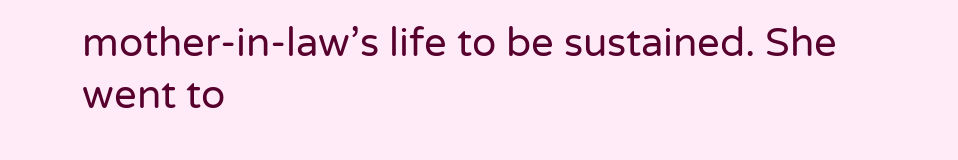mother-in-law’s life to be sustained. She went to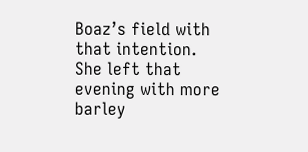Boaz’s field with that intention.
She left that evening with more barley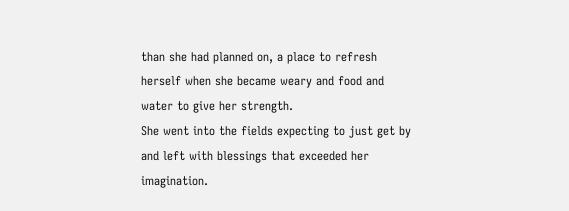than she had planned on, a place to refresh herself when she became weary and food and water to give her strength.
She went into the fields expecting to just get by and left with blessings that exceeded her imagination.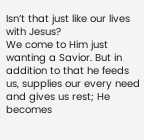Isn’t that just like our lives with Jesus?
We come to Him just wanting a Savior. But in addition to that he feeds us, supplies our every need and gives us rest; He becomes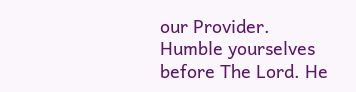our Provider.
Humble yourselves before The Lord. He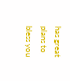has great plans to bless you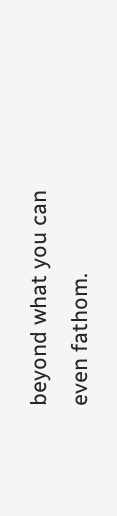beyond what you can even fathom.